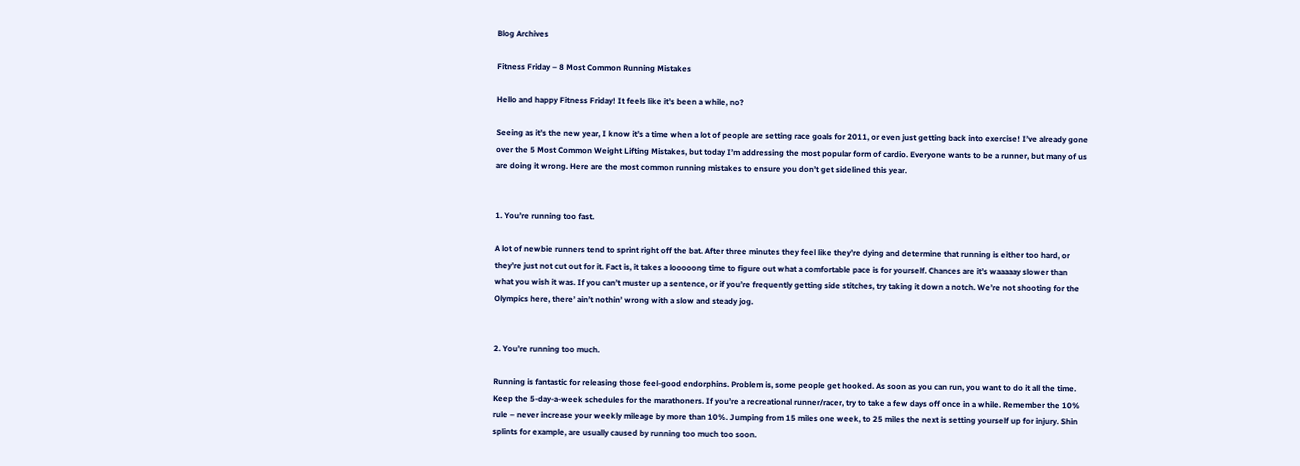Blog Archives

Fitness Friday – 8 Most Common Running Mistakes

Hello and happy Fitness Friday! It feels like it’s been a while, no?

Seeing as it’s the new year, I know it’s a time when a lot of people are setting race goals for 2011, or even just getting back into exercise! I’ve already gone over the 5 Most Common Weight Lifting Mistakes, but today I’m addressing the most popular form of cardio. Everyone wants to be a runner, but many of us are doing it wrong. Here are the most common running mistakes to ensure you don’t get sidelined this year.


1. You’re running too fast.

A lot of newbie runners tend to sprint right off the bat. After three minutes they feel like they’re dying and determine that running is either too hard, or they’re just not cut out for it. Fact is, it takes a looooong time to figure out what a comfortable pace is for yourself. Chances are it’s waaaaay slower than what you wish it was. If you can’t muster up a sentence, or if you’re frequently getting side stitches, try taking it down a notch. We’re not shooting for the Olympics here, there’ ain’t nothin’ wrong with a slow and steady jog.


2. You’re running too much.

Running is fantastic for releasing those feel-good endorphins. Problem is, some people get hooked. As soon as you can run, you want to do it all the time. Keep the 5-day-a-week schedules for the marathoners. If you’re a recreational runner/racer, try to take a few days off once in a while. Remember the 10% rule – never increase your weekly mileage by more than 10%. Jumping from 15 miles one week, to 25 miles the next is setting yourself up for injury. Shin splints for example, are usually caused by running too much too soon.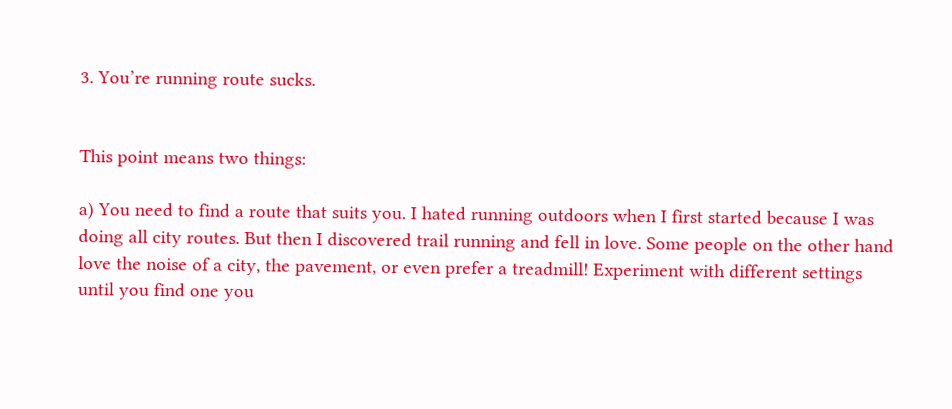3. You’re running route sucks.


This point means two things:

a) You need to find a route that suits you. I hated running outdoors when I first started because I was doing all city routes. But then I discovered trail running and fell in love. Some people on the other hand love the noise of a city, the pavement, or even prefer a treadmill! Experiment with different settings until you find one you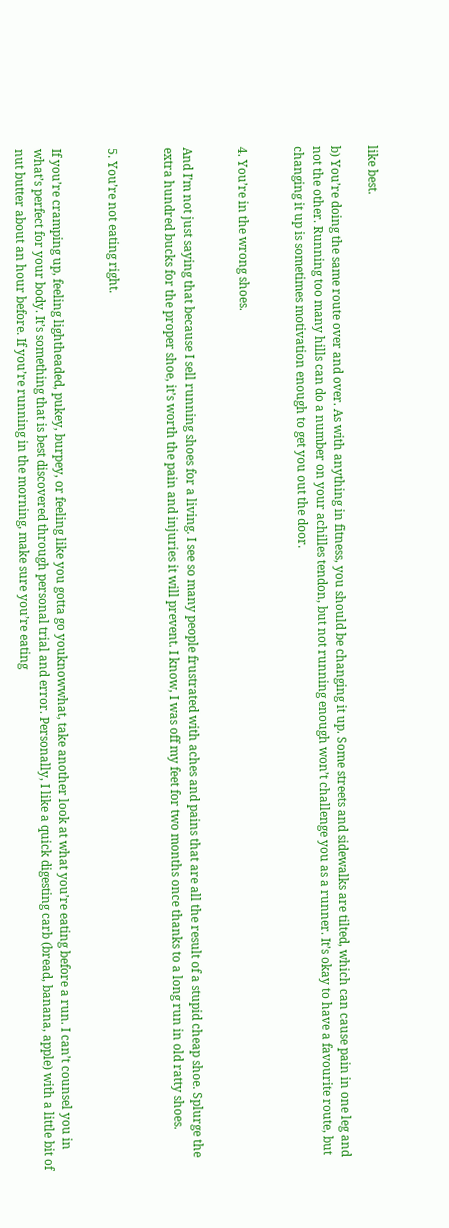like best.

b) You’re doing the same route over and over. As with anything in fitness, you should be changing it up. Some streets and sidewalks are tilted, which can cause pain in one leg and not the other. Running too many hills can do a number on your achilles tendon, but not running enough won’t challenge you as a runner. It’s okay to have a favourite route, but changing it up is sometimes motivation enough to get you out the door.


4. You’re in the wrong shoes.


And I’m not just saying that because I sell running shoes for a living. I see so many people frustrated with aches and pains that are all the result of a stupid cheap shoe. Splurge the extra hundred bucks for the proper shoe, it’s worth the pain and injuries it will prevent. I know, I was off my feet for two months once thanks to a long run in old ratty shoes.


5. You’re not eating right.


If you’re cramping up, feeling lightheaded, pukey, burpey, or feeling like you gotta go youknowwhat, take another look at what you’re eating before a run. I can’t counsel you in what’s perfect for your body. It’s something that is best discovered through personal trial and error. Personally, I like a quick digesting carb (bread, banana, apple) with a little bit of nut butter about an hour before. If you’re running in the morning, make sure you’re eating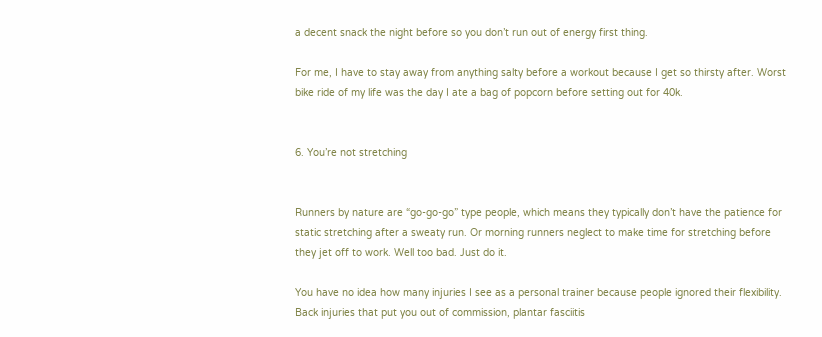a decent snack the night before so you don’t run out of energy first thing.

For me, I have to stay away from anything salty before a workout because I get so thirsty after. Worst bike ride of my life was the day I ate a bag of popcorn before setting out for 40k.


6. You’re not stretching


Runners by nature are “go-go-go” type people, which means they typically don’t have the patience for static stretching after a sweaty run. Or morning runners neglect to make time for stretching before they jet off to work. Well too bad. Just do it.

You have no idea how many injuries I see as a personal trainer because people ignored their flexibility. Back injuries that put you out of commission, plantar fasciitis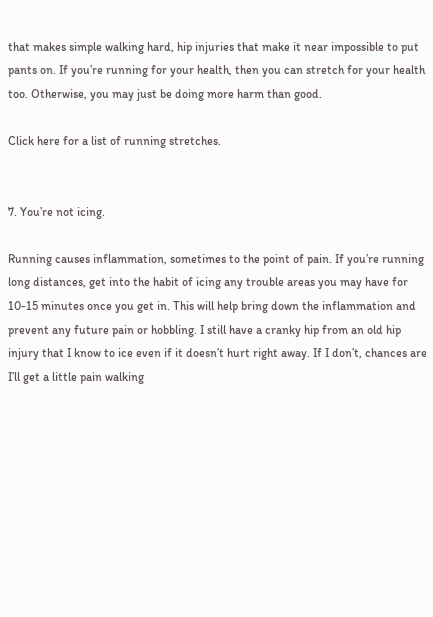that makes simple walking hard, hip injuries that make it near impossible to put pants on. If you’re running for your health, then you can stretch for your health too. Otherwise, you may just be doing more harm than good.

Click here for a list of running stretches.


7. You’re not icing.

Running causes inflammation, sometimes to the point of pain. If you’re running long distances, get into the habit of icing any trouble areas you may have for 10-15 minutes once you get in. This will help bring down the inflammation and prevent any future pain or hobbling. I still have a cranky hip from an old hip injury that I know to ice even if it doesn’t hurt right away. If I don’t, chances are I’ll get a little pain walking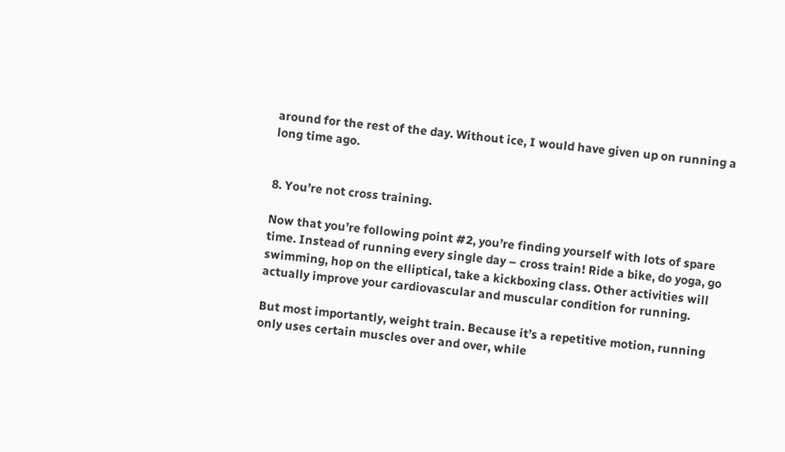around for the rest of the day. Without ice, I would have given up on running a long time ago.


8. You’re not cross training.

Now that you’re following point #2, you’re finding yourself with lots of spare time. Instead of running every single day – cross train! Ride a bike, do yoga, go swimming, hop on the elliptical, take a kickboxing class. Other activities will actually improve your cardiovascular and muscular condition for running.

But most importantly, weight train. Because it’s a repetitive motion, running only uses certain muscles over and over, while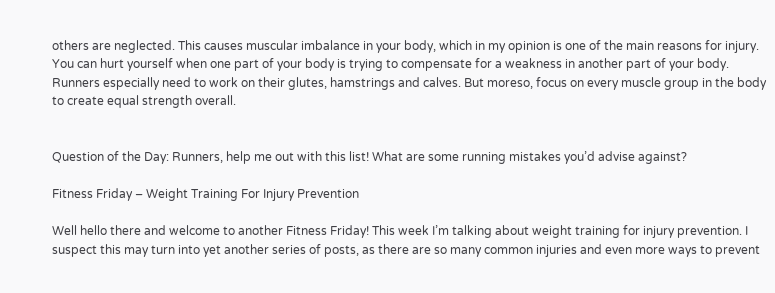others are neglected. This causes muscular imbalance in your body, which in my opinion is one of the main reasons for injury. You can hurt yourself when one part of your body is trying to compensate for a weakness in another part of your body. Runners especially need to work on their glutes, hamstrings and calves. But moreso, focus on every muscle group in the body to create equal strength overall.


Question of the Day: Runners, help me out with this list! What are some running mistakes you’d advise against?

Fitness Friday – Weight Training For Injury Prevention

Well hello there and welcome to another Fitness Friday! This week I’m talking about weight training for injury prevention. I suspect this may turn into yet another series of posts, as there are so many common injuries and even more ways to prevent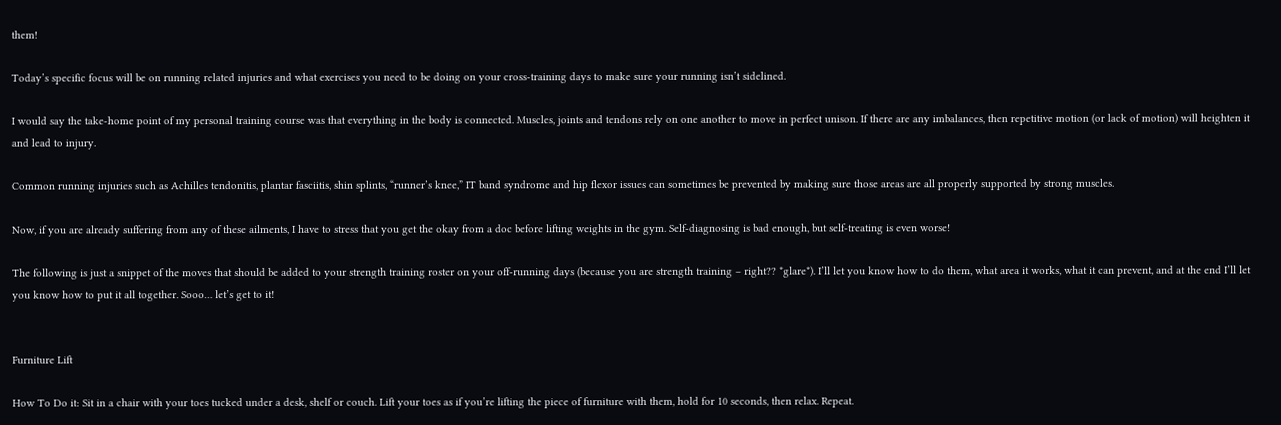them!

Today’s specific focus will be on running related injuries and what exercises you need to be doing on your cross-training days to make sure your running isn’t sidelined.

I would say the take-home point of my personal training course was that everything in the body is connected. Muscles, joints and tendons rely on one another to move in perfect unison. If there are any imbalances, then repetitive motion (or lack of motion) will heighten it and lead to injury.

Common running injuries such as Achilles tendonitis, plantar fasciitis, shin splints, “runner’s knee,” IT band syndrome and hip flexor issues can sometimes be prevented by making sure those areas are all properly supported by strong muscles.

Now, if you are already suffering from any of these ailments, I have to stress that you get the okay from a doc before lifting weights in the gym. Self-diagnosing is bad enough, but self-treating is even worse!

The following is just a snippet of the moves that should be added to your strength training roster on your off-running days (because you are strength training – right?? *glare*). I’ll let you know how to do them, what area it works, what it can prevent, and at the end I’ll let you know how to put it all together. Sooo… let’s get to it!


Furniture Lift

How To Do it: Sit in a chair with your toes tucked under a desk, shelf or couch. Lift your toes as if you’re lifting the piece of furniture with them, hold for 10 seconds, then relax. Repeat.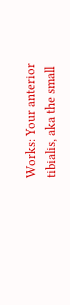Works: Your anterior tibialis, aka the small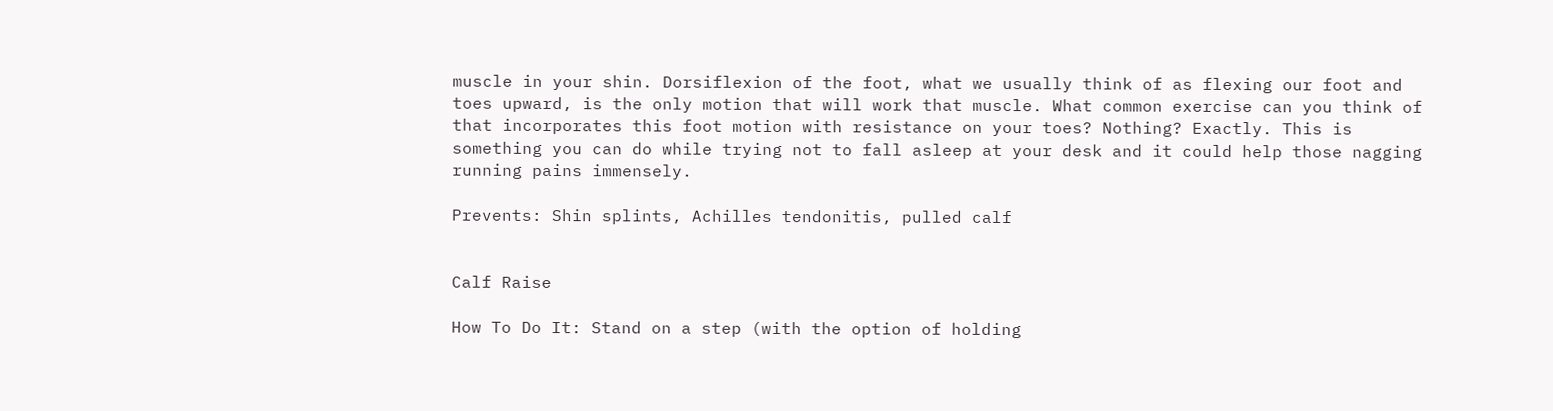muscle in your shin. Dorsiflexion of the foot, what we usually think of as flexing our foot and toes upward, is the only motion that will work that muscle. What common exercise can you think of that incorporates this foot motion with resistance on your toes? Nothing? Exactly. This is something you can do while trying not to fall asleep at your desk and it could help those nagging running pains immensely.

Prevents: Shin splints, Achilles tendonitis, pulled calf


Calf Raise

How To Do It: Stand on a step (with the option of holding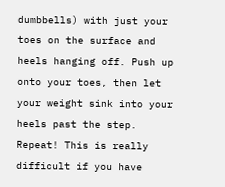dumbbells) with just your toes on the surface and heels hanging off. Push up onto your toes, then let your weight sink into your heels past the step. Repeat! This is really difficult if you have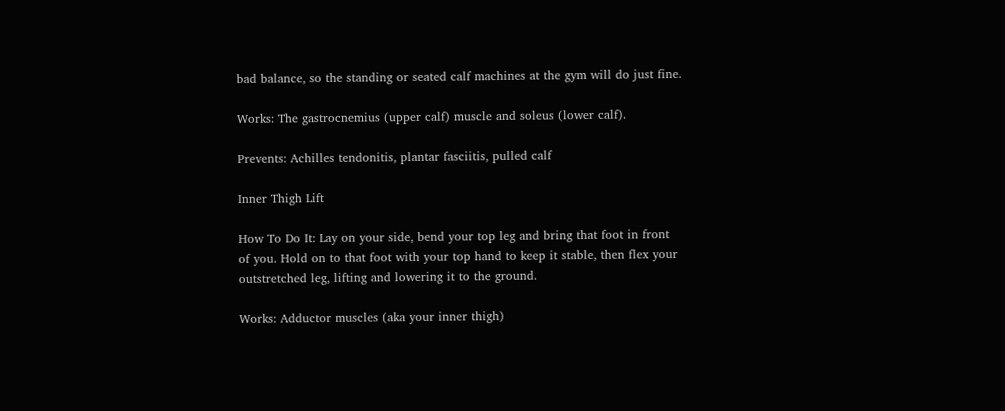bad balance, so the standing or seated calf machines at the gym will do just fine.

Works: The gastrocnemius (upper calf) muscle and soleus (lower calf).

Prevents: Achilles tendonitis, plantar fasciitis, pulled calf

Inner Thigh Lift

How To Do It: Lay on your side, bend your top leg and bring that foot in front of you. Hold on to that foot with your top hand to keep it stable, then flex your outstretched leg, lifting and lowering it to the ground.

Works: Adductor muscles (aka your inner thigh)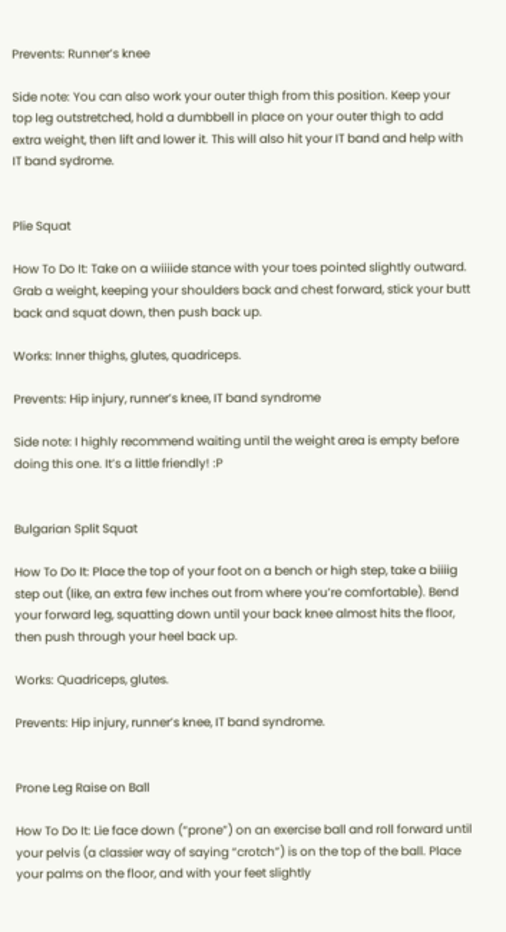Prevents: Runner’s knee

Side note: You can also work your outer thigh from this position. Keep your top leg outstretched, hold a dumbbell in place on your outer thigh to add extra weight, then lift and lower it. This will also hit your IT band and help with IT band sydrome.


Plie Squat

How To Do It: Take on a wiiiide stance with your toes pointed slightly outward. Grab a weight, keeping your shoulders back and chest forward, stick your butt back and squat down, then push back up.

Works: Inner thighs, glutes, quadriceps.

Prevents: Hip injury, runner’s knee, IT band syndrome

Side note: I highly recommend waiting until the weight area is empty before doing this one. It’s a little friendly! :P


Bulgarian Split Squat

How To Do It: Place the top of your foot on a bench or high step, take a biiiig step out (like, an extra few inches out from where you’re comfortable). Bend your forward leg, squatting down until your back knee almost hits the floor, then push through your heel back up.

Works: Quadriceps, glutes.

Prevents: Hip injury, runner’s knee, IT band syndrome.


Prone Leg Raise on Ball

How To Do It: Lie face down (“prone”) on an exercise ball and roll forward until your pelvis (a classier way of saying “crotch”) is on the top of the ball. Place your palms on the floor, and with your feet slightly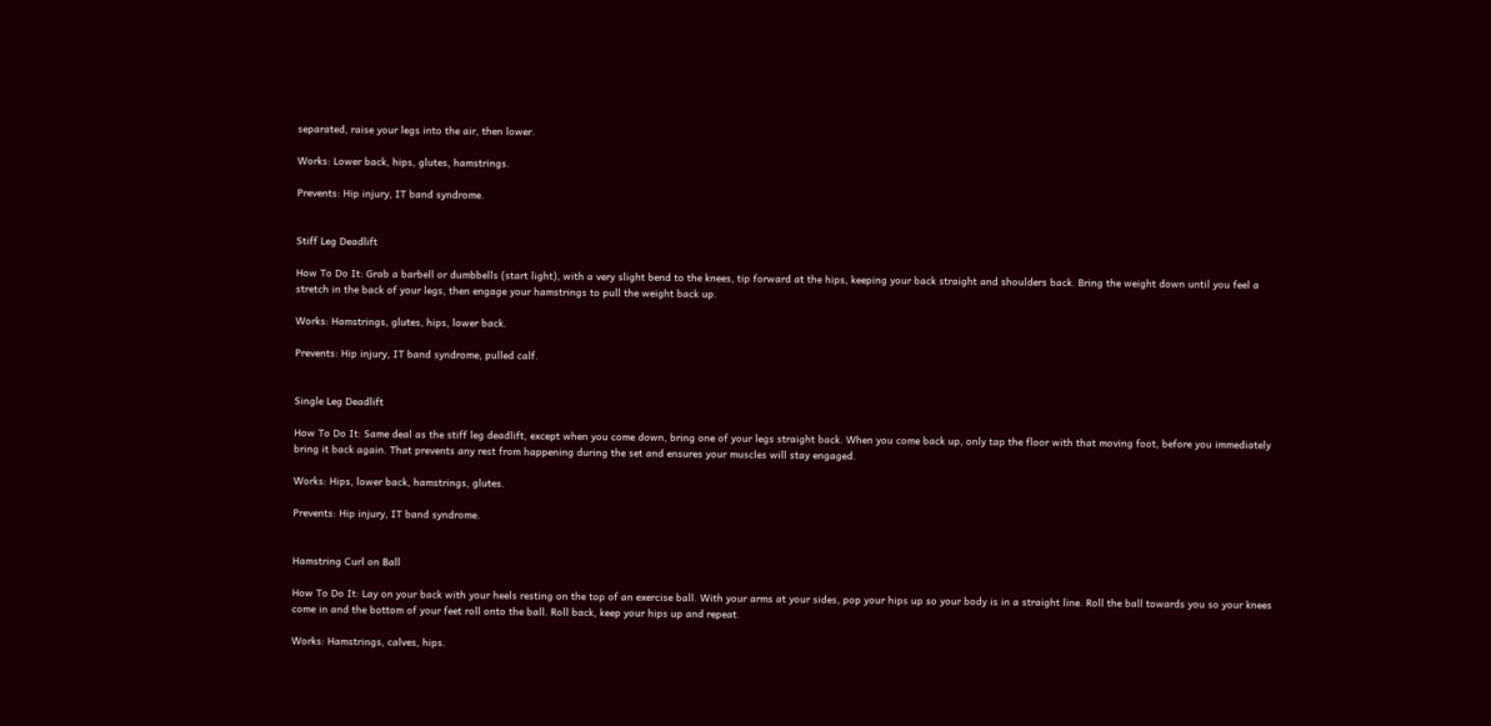separated, raise your legs into the air, then lower.

Works: Lower back, hips, glutes, hamstrings.

Prevents: Hip injury, IT band syndrome.


Stiff Leg Deadlift

How To Do It: Grab a barbell or dumbbells (start light), with a very slight bend to the knees, tip forward at the hips, keeping your back straight and shoulders back. Bring the weight down until you feel a stretch in the back of your legs, then engage your hamstrings to pull the weight back up.

Works: Hamstrings, glutes, hips, lower back.

Prevents: Hip injury, IT band syndrome, pulled calf.


Single Leg Deadlift

How To Do It: Same deal as the stiff leg deadlift, except when you come down, bring one of your legs straight back. When you come back up, only tap the floor with that moving foot, before you immediately bring it back again. That prevents any rest from happening during the set and ensures your muscles will stay engaged.

Works: Hips, lower back, hamstrings, glutes.

Prevents: Hip injury, IT band syndrome.


Hamstring Curl on Ball

How To Do It: Lay on your back with your heels resting on the top of an exercise ball. With your arms at your sides, pop your hips up so your body is in a straight line. Roll the ball towards you so your knees come in and the bottom of your feet roll onto the ball. Roll back, keep your hips up and repeat.

Works: Hamstrings, calves, hips.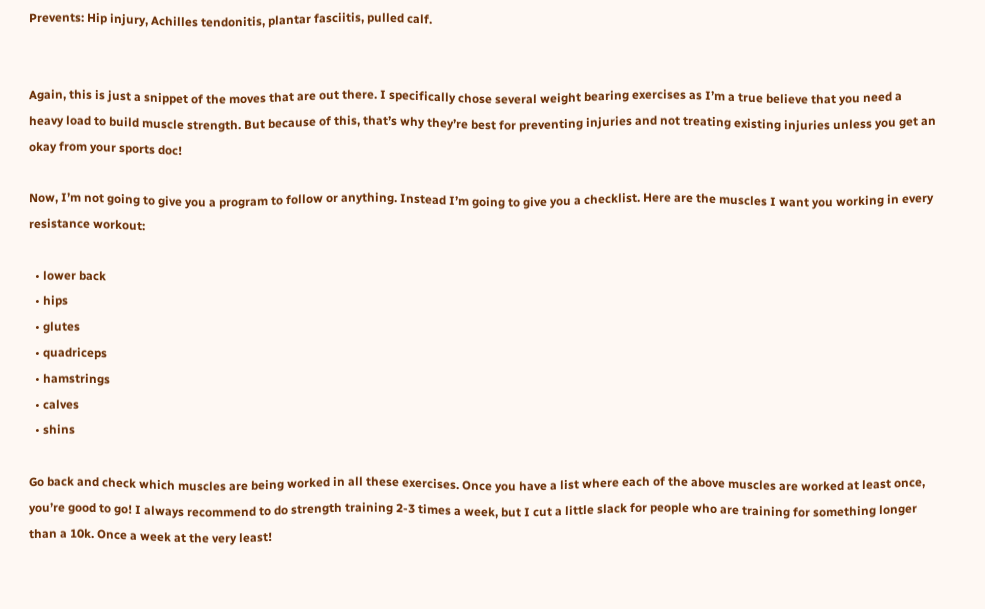Prevents: Hip injury, Achilles tendonitis, plantar fasciitis, pulled calf.


Again, this is just a snippet of the moves that are out there. I specifically chose several weight bearing exercises as I’m a true believe that you need a heavy load to build muscle strength. But because of this, that’s why they’re best for preventing injuries and not treating existing injuries unless you get an okay from your sports doc!

Now, I’m not going to give you a program to follow or anything. Instead I’m going to give you a checklist. Here are the muscles I want you working in every resistance workout:

  • lower back
  • hips
  • glutes
  • quadriceps
  • hamstrings
  • calves
  • shins

Go back and check which muscles are being worked in all these exercises. Once you have a list where each of the above muscles are worked at least once, you’re good to go! I always recommend to do strength training 2-3 times a week, but I cut a little slack for people who are training for something longer than a 10k. Once a week at the very least!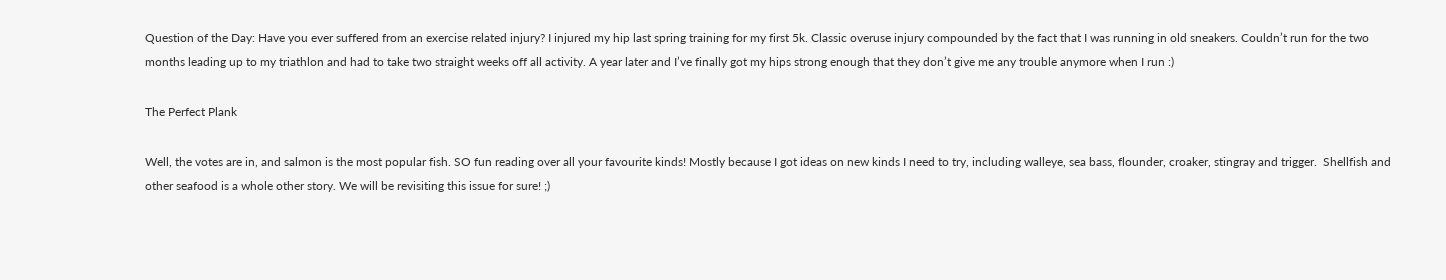Question of the Day: Have you ever suffered from an exercise related injury? I injured my hip last spring training for my first 5k. Classic overuse injury compounded by the fact that I was running in old sneakers. Couldn’t run for the two months leading up to my triathlon and had to take two straight weeks off all activity. A year later and I’ve finally got my hips strong enough that they don’t give me any trouble anymore when I run :)

The Perfect Plank

Well, the votes are in, and salmon is the most popular fish. SO fun reading over all your favourite kinds! Mostly because I got ideas on new kinds I need to try, including walleye, sea bass, flounder, croaker, stingray and trigger.  Shellfish and other seafood is a whole other story. We will be revisiting this issue for sure! ;)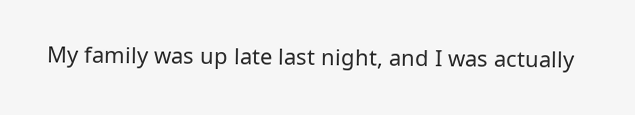My family was up late last night, and I was actually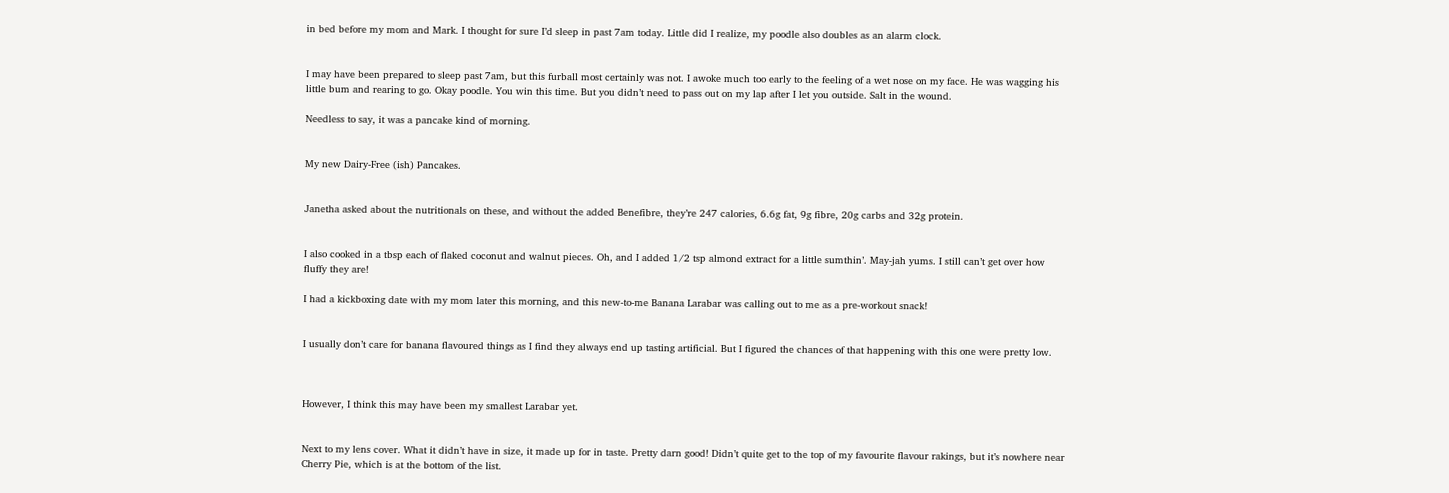in bed before my mom and Mark. I thought for sure I’d sleep in past 7am today. Little did I realize, my poodle also doubles as an alarm clock.


I may have been prepared to sleep past 7am, but this furball most certainly was not. I awoke much too early to the feeling of a wet nose on my face. He was wagging his little bum and rearing to go. Okay poodle. You win this time. But you didn’t need to pass out on my lap after I let you outside. Salt in the wound.

Needless to say, it was a pancake kind of morning.


My new Dairy-Free (ish) Pancakes.


Janetha asked about the nutritionals on these, and without the added Benefibre, they’re 247 calories, 6.6g fat, 9g fibre, 20g carbs and 32g protein.


I also cooked in a tbsp each of flaked coconut and walnut pieces. Oh, and I added 1/2 tsp almond extract for a little sumthin’. May-jah yums. I still can’t get over how fluffy they are!

I had a kickboxing date with my mom later this morning, and this new-to-me Banana Larabar was calling out to me as a pre-workout snack!


I usually don’t care for banana flavoured things as I find they always end up tasting artificial. But I figured the chances of that happening with this one were pretty low.



However, I think this may have been my smallest Larabar yet.


Next to my lens cover. What it didn’t have in size, it made up for in taste. Pretty darn good! Didn’t quite get to the top of my favourite flavour rakings, but it’s nowhere near Cherry Pie, which is at the bottom of the list.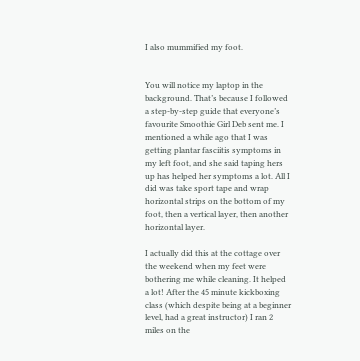I also mummified my foot.


You will notice my laptop in the background. That’s because I followed a step-by-step guide that everyone’s favourite Smoothie Girl Deb sent me. I mentioned a while ago that I was getting plantar fasciitis symptoms in my left foot, and she said taping hers up has helped her symptoms a lot. All I did was take sport tape and wrap horizontal strips on the bottom of my foot, then a vertical layer, then another horizontal layer.

I actually did this at the cottage over the weekend when my feet were bothering me while cleaning. It helped a lot! After the 45 minute kickboxing class (which despite being at a beginner level, had a great instructor) I ran 2 miles on the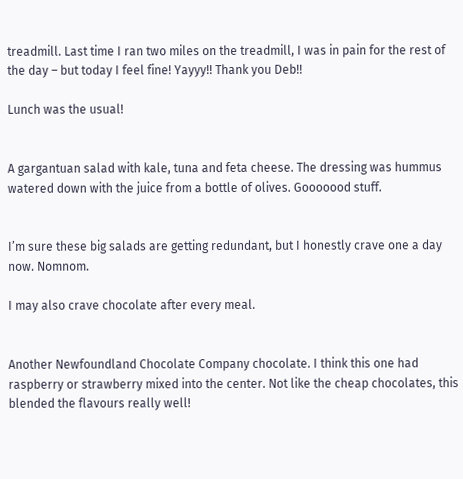treadmill. Last time I ran two miles on the treadmill, I was in pain for the rest of the day – but today I feel fine! Yayyy!! Thank you Deb!!

Lunch was the usual!


A gargantuan salad with kale, tuna and feta cheese. The dressing was hummus watered down with the juice from a bottle of olives. Gooooood stuff.


I’m sure these big salads are getting redundant, but I honestly crave one a day now. Nomnom.

I may also crave chocolate after every meal.


Another Newfoundland Chocolate Company chocolate. I think this one had raspberry or strawberry mixed into the center. Not like the cheap chocolates, this blended the flavours really well!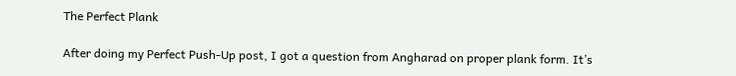The Perfect Plank

After doing my Perfect Push-Up post, I got a question from Angharad on proper plank form. It’s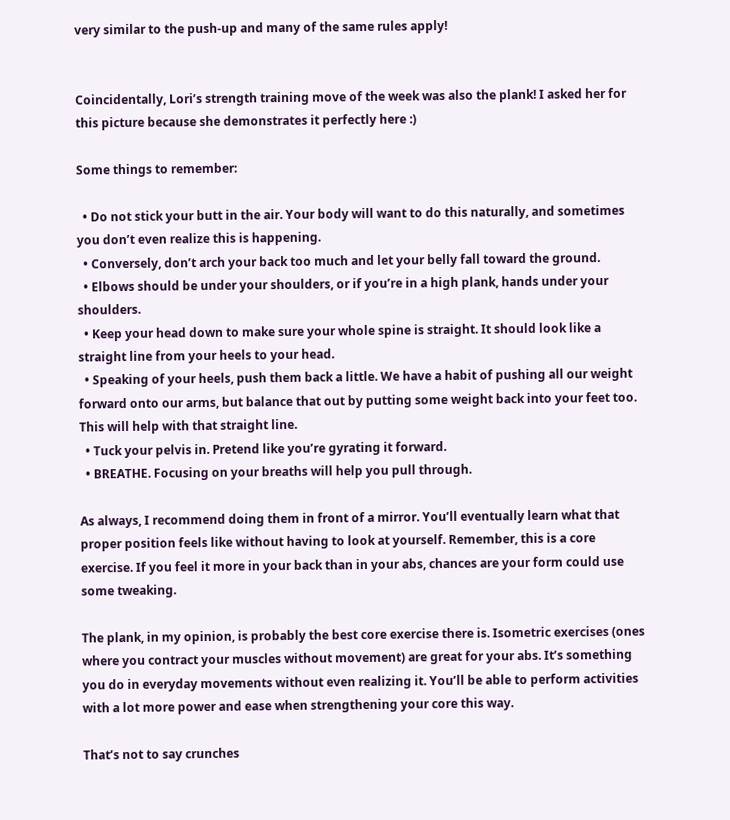very similar to the push-up and many of the same rules apply!


Coincidentally, Lori’s strength training move of the week was also the plank! I asked her for this picture because she demonstrates it perfectly here :)

Some things to remember:

  • Do not stick your butt in the air. Your body will want to do this naturally, and sometimes you don’t even realize this is happening.
  • Conversely, don’t arch your back too much and let your belly fall toward the ground.
  • Elbows should be under your shoulders, or if you’re in a high plank, hands under your shoulders.
  • Keep your head down to make sure your whole spine is straight. It should look like a straight line from your heels to your head.
  • Speaking of your heels, push them back a little. We have a habit of pushing all our weight forward onto our arms, but balance that out by putting some weight back into your feet too. This will help with that straight line.
  • Tuck your pelvis in. Pretend like you’re gyrating it forward.
  • BREATHE. Focusing on your breaths will help you pull through.

As always, I recommend doing them in front of a mirror. You’ll eventually learn what that proper position feels like without having to look at yourself. Remember, this is a core exercise. If you feel it more in your back than in your abs, chances are your form could use some tweaking.

The plank, in my opinion, is probably the best core exercise there is. Isometric exercises (ones where you contract your muscles without movement) are great for your abs. It’s something you do in everyday movements without even realizing it. You’ll be able to perform activities with a lot more power and ease when strengthening your core this way.

That’s not to say crunches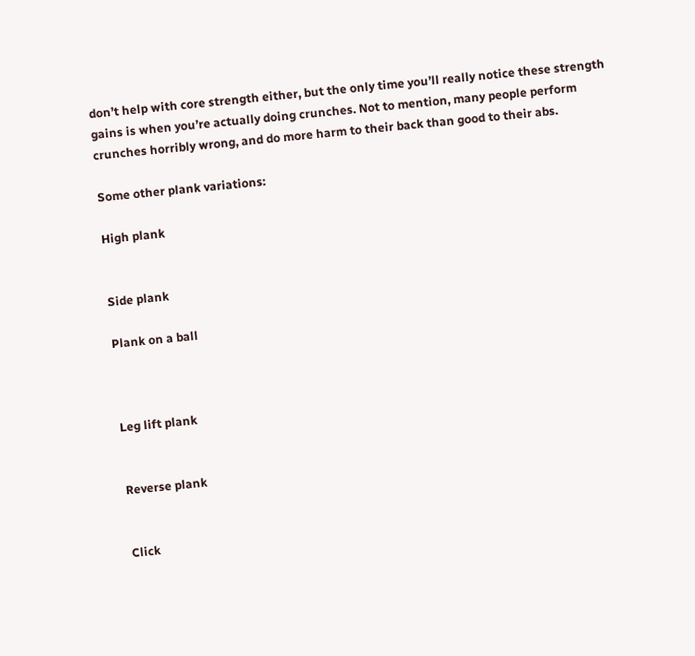don’t help with core strength either, but the only time you’ll really notice these strength gains is when you’re actually doing crunches. Not to mention, many people perform crunches horribly wrong, and do more harm to their back than good to their abs.

Some other plank variations:

High plank


Side plank

Plank on a ball



Leg lift plank


Reverse plank


Click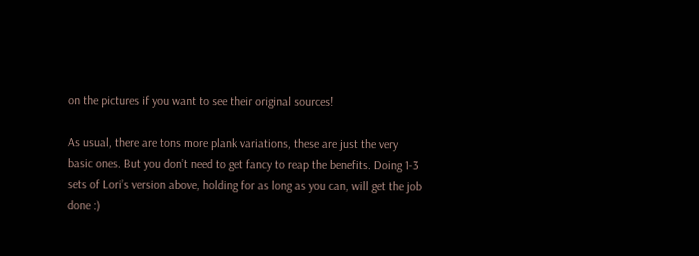on the pictures if you want to see their original sources!

As usual, there are tons more plank variations, these are just the very basic ones. But you don’t need to get fancy to reap the benefits. Doing 1-3 sets of Lori’s version above, holding for as long as you can, will get the job done :)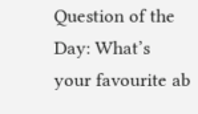Question of the Day: What’s your favourite ab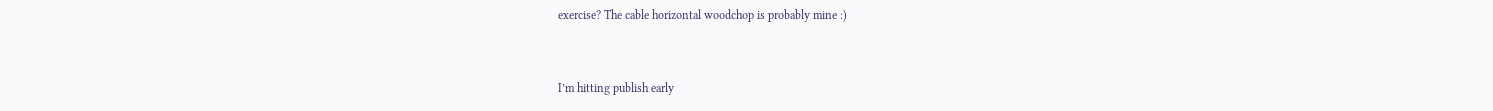exercise? The cable horizontal woodchop is probably mine :)


I’m hitting publish early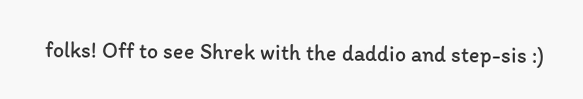folks! Off to see Shrek with the daddio and step-sis :)